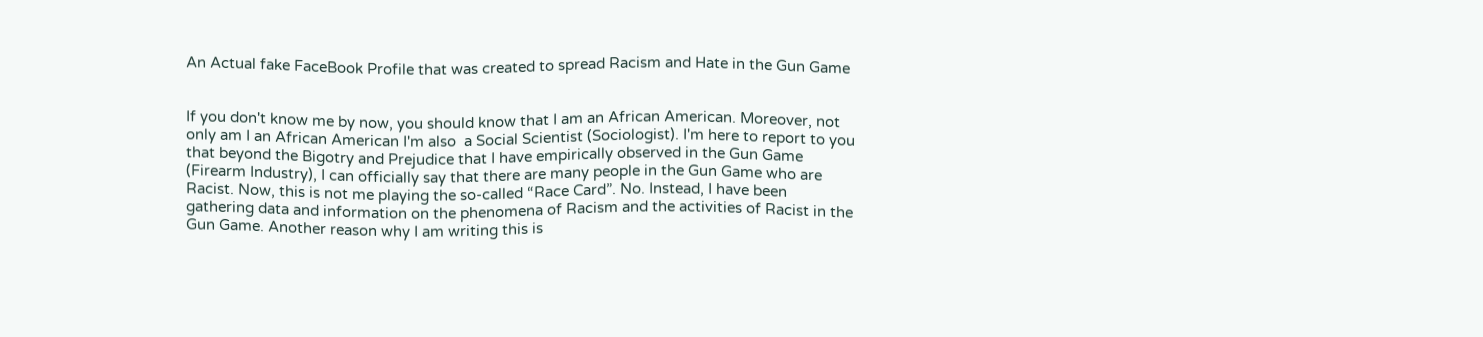An Actual fake FaceBook Profile that was created to spread Racism and Hate in the Gun Game


If you don't know me by now, you should know that I am an African American. Moreover, not only am I an African American I'm also  a Social Scientist (Sociologist). I'm here to report to you that beyond the Bigotry and Prejudice that I have empirically observed in the Gun Game (Firearm Industry), I can officially say that there are many people in the Gun Game who are Racist. Now, this is not me playing the so-called “Race Card”. No. Instead, I have been gathering data and information on the phenomena of Racism and the activities of Racist in the Gun Game. Another reason why I am writing this is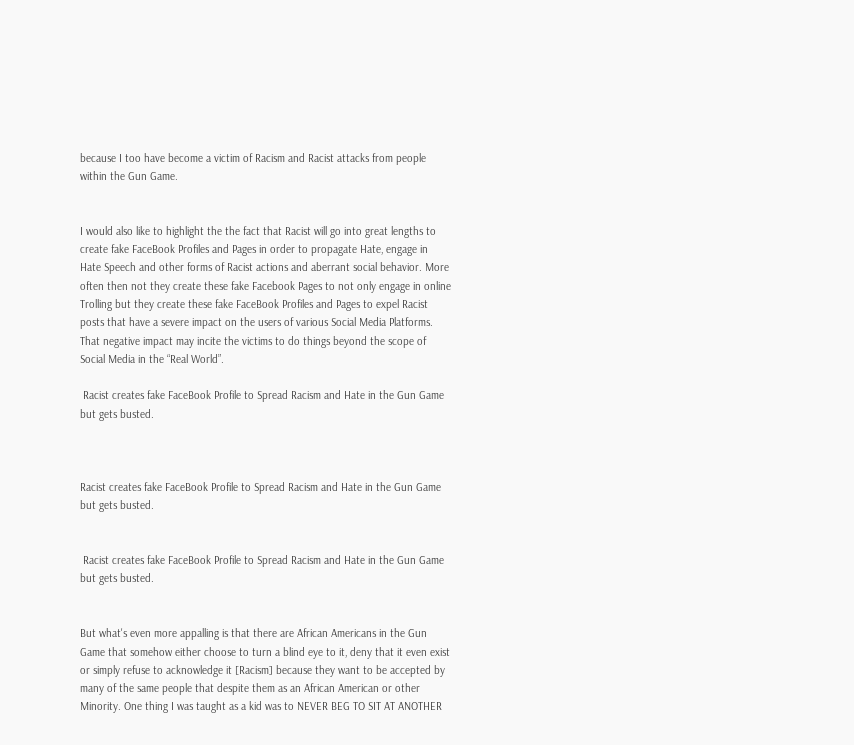because I too have become a victim of Racism and Racist attacks from people within the Gun Game.


I would also like to highlight the the fact that Racist will go into great lengths to create fake FaceBook Profiles and Pages in order to propagate Hate, engage in Hate Speech and other forms of Racist actions and aberrant social behavior. More often then not they create these fake Facebook Pages to not only engage in online Trolling but they create these fake FaceBook Profiles and Pages to expel Racist posts that have a severe impact on the users of various Social Media Platforms. That negative impact may incite the victims to do things beyond the scope of Social Media in the “Real World”.

 Racist creates fake FaceBook Profile to Spread Racism and Hate in the Gun Game but gets busted.



Racist creates fake FaceBook Profile to Spread Racism and Hate in the Gun Game but gets busted.


 Racist creates fake FaceBook Profile to Spread Racism and Hate in the Gun Game but gets busted.


But what's even more appalling is that there are African Americans in the Gun Game that somehow either choose to turn a blind eye to it, deny that it even exist or simply refuse to acknowledge it [Racism] because they want to be accepted by many of the same people that despite them as an African American or other Minority. One thing I was taught as a kid was to NEVER BEG TO SIT AT ANOTHER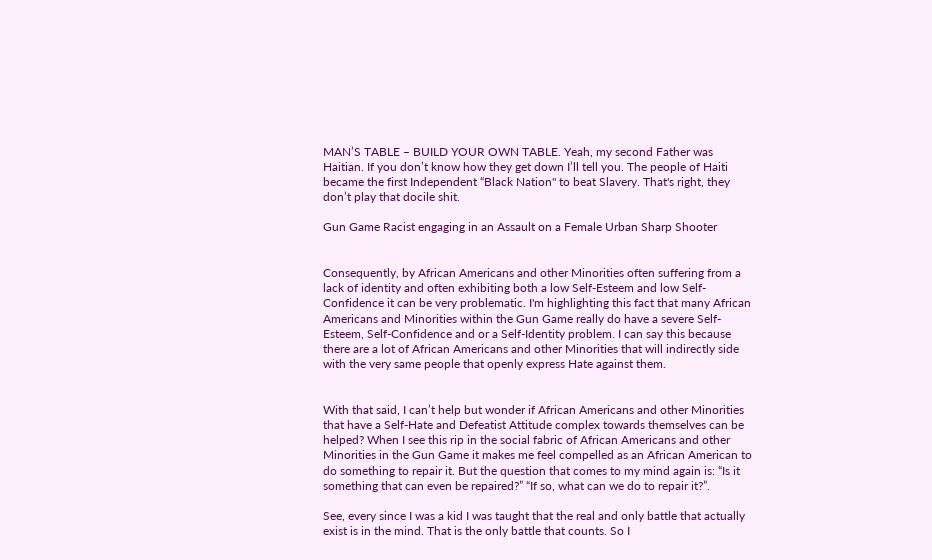MAN’S TABLE – BUILD YOUR OWN TABLE. Yeah, my second Father was Haitian. If you don’t know how they get down I’ll tell you. The people of Haiti became the first Independent “Black Nation" to beat Slavery. That's right, they don’t play that docile shit.

Gun Game Racist engaging in an Assault on a Female Urban Sharp Shooter


Consequently, by African Americans and other Minorities often suffering from a lack of identity and often exhibiting both a low Self-Esteem and low Self-Confidence it can be very problematic. I'm highlighting this fact that many African Americans and Minorities within the Gun Game really do have a severe Self-Esteem, Self-Confidence and or a Self-Identity problem. I can say this because there are a lot of African Americans and other Minorities that will indirectly side with the very same people that openly express Hate against them.


With that said, I can’t help but wonder if African Americans and other Minorities that have a Self-Hate and Defeatist Attitude complex towards themselves can be helped? When I see this rip in the social fabric of African Americans and other Minorities in the Gun Game it makes me feel compelled as an African American to do something to repair it. But the question that comes to my mind again is: “Is it something that can even be repaired?” “If so, what can we do to repair it?”.

See, every since I was a kid I was taught that the real and only battle that actually exist is in the mind. That is the only battle that counts. So I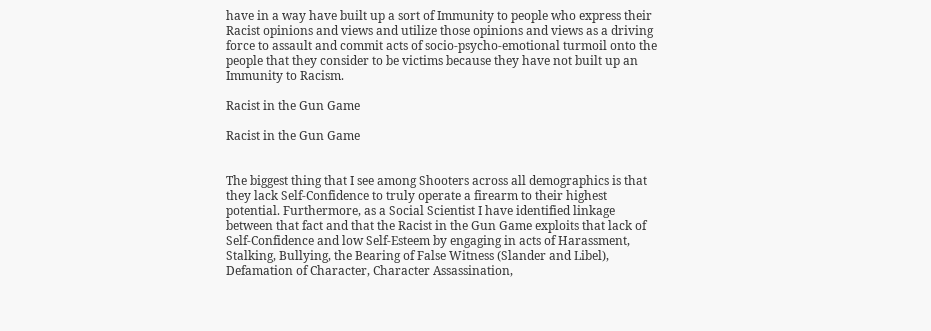have in a way have built up a sort of Immunity to people who express their Racist opinions and views and utilize those opinions and views as a driving force to assault and commit acts of socio-psycho-emotional turmoil onto the people that they consider to be victims because they have not built up an Immunity to Racism.

Racist in the Gun Game

Racist in the Gun Game


The biggest thing that I see among Shooters across all demographics is that they lack Self-Confidence to truly operate a firearm to their highest potential. Furthermore, as a Social Scientist I have identified linkage between that fact and that the Racist in the Gun Game exploits that lack of Self-Confidence and low Self-Esteem by engaging in acts of Harassment, Stalking, Bullying, the Bearing of False Witness (Slander and Libel), Defamation of Character, Character Assassination,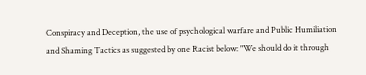Conspiracy and Deception, the use of psychological warfare and Public Humiliation and Shaming Tactics as suggested by one Racist below: "We should do it through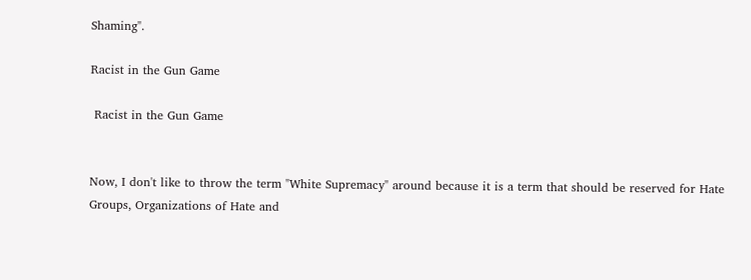Shaming".

Racist in the Gun Game

 Racist in the Gun Game


Now, I don't like to throw the term "White Supremacy" around because it is a term that should be reserved for Hate Groups, Organizations of Hate and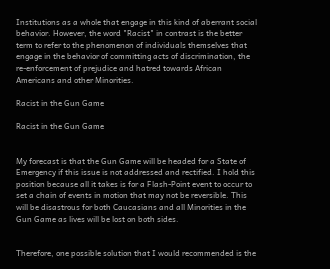Institutions as a whole that engage in this kind of aberrant social behavior. However, the word "Racist" in contrast is the better term to refer to the phenomenon of individuals themselves that engage in the behavior of committing acts of discrimination, the re-enforcement of prejudice and hatred towards African Americans and other Minorities.

Racist in the Gun Game

Racist in the Gun Game


My forecast is that the Gun Game will be headed for a State of Emergency if this issue is not addressed and rectified. I hold this position because all it takes is for a Flash-Point event to occur to set a chain of events in motion that may not be reversible. This will be disastrous for both Caucasians and all Minorities in the Gun Game as lives will be lost on both sides.


Therefore, one possible solution that I would recommended is the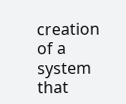creation of a system that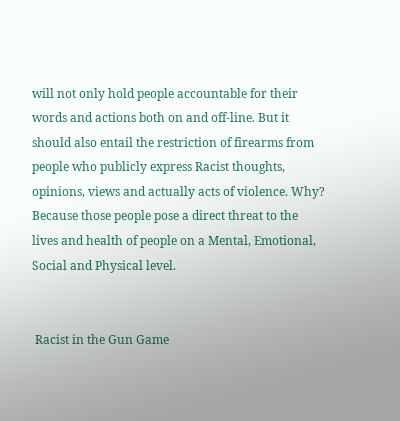will not only hold people accountable for their words and actions both on and off-line. But it should also entail the restriction of firearms from people who publicly express Racist thoughts, opinions, views and actually acts of violence. Why? Because those people pose a direct threat to the lives and health of people on a Mental, Emotional, Social and Physical level.


 Racist in the Gun Game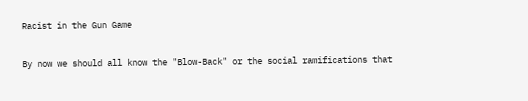Racist in the Gun Game


By now we should all know the "Blow-Back" or the social ramifications that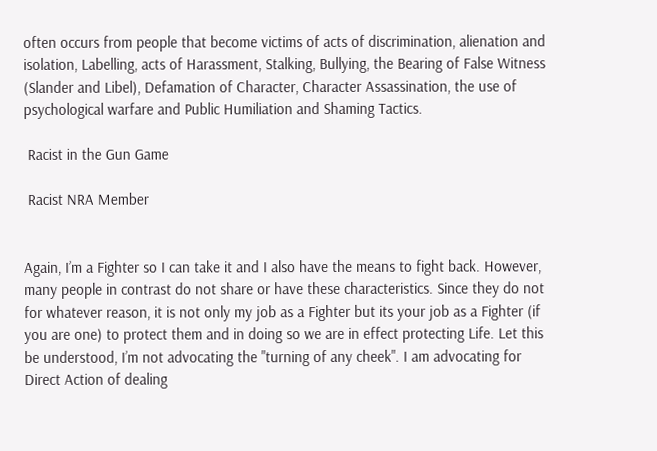often occurs from people that become victims of acts of discrimination, alienation and isolation, Labelling, acts of Harassment, Stalking, Bullying, the Bearing of False Witness (Slander and Libel), Defamation of Character, Character Assassination, the use of psychological warfare and Public Humiliation and Shaming Tactics.

 Racist in the Gun Game

 Racist NRA Member


Again, I’m a Fighter so I can take it and I also have the means to fight back. However, many people in contrast do not share or have these characteristics. Since they do not for whatever reason, it is not only my job as a Fighter but its your job as a Fighter (if you are one) to protect them and in doing so we are in effect protecting Life. Let this be understood, I’m not advocating the "turning of any cheek". I am advocating for Direct Action of dealing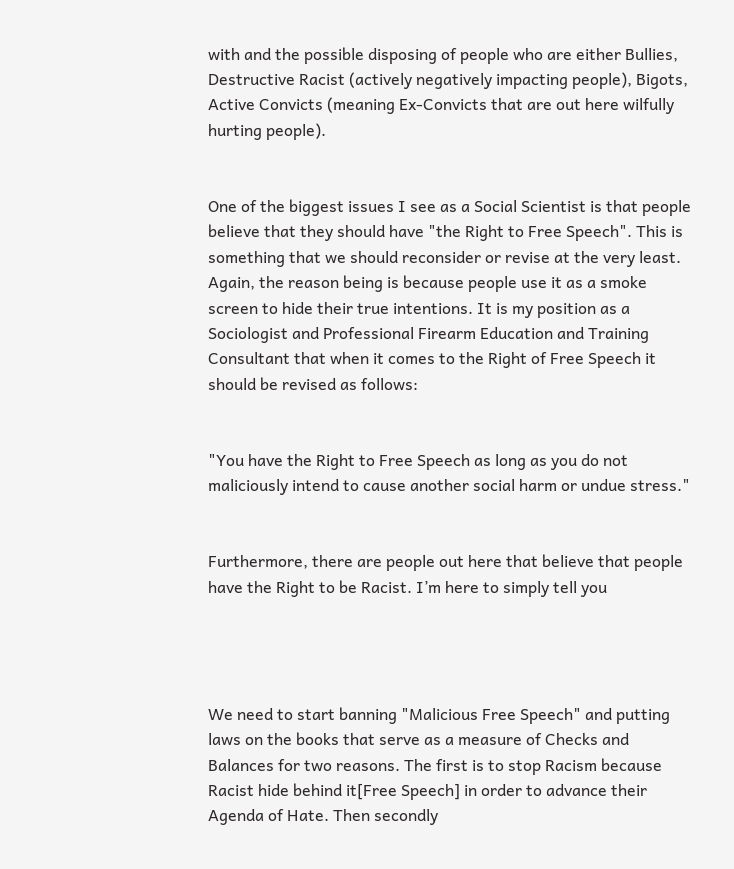with and the possible disposing of people who are either Bullies, Destructive Racist (actively negatively impacting people), Bigots, Active Convicts (meaning Ex-Convicts that are out here wilfully hurting people).


One of the biggest issues I see as a Social Scientist is that people believe that they should have "the Right to Free Speech". This is something that we should reconsider or revise at the very least. Again, the reason being is because people use it as a smoke screen to hide their true intentions. It is my position as a Sociologist and Professional Firearm Education and Training Consultant that when it comes to the Right of Free Speech it should be revised as follows:


"You have the Right to Free Speech as long as you do not maliciously intend to cause another social harm or undue stress."


Furthermore, there are people out here that believe that people have the Right to be Racist. I’m here to simply tell you




We need to start banning "Malicious Free Speech" and putting laws on the books that serve as a measure of Checks and Balances for two reasons. The first is to stop Racism because Racist hide behind it[Free Speech] in order to advance their Agenda of Hate. Then secondly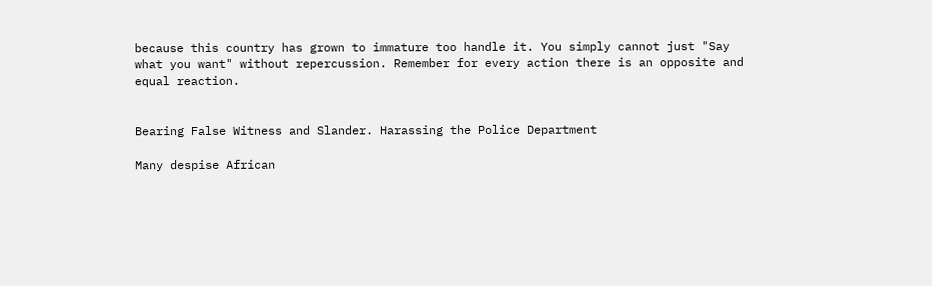because this country has grown to immature too handle it. You simply cannot just "Say what you want" without repercussion. Remember for every action there is an opposite and equal reaction.


Bearing False Witness and Slander. Harassing the Police Department

Many despise African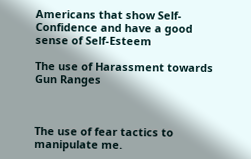Americans that show Self-Confidence and have a good sense of Self-Esteem

The use of Harassment towards Gun Ranges



The use of fear tactics to manipulate me.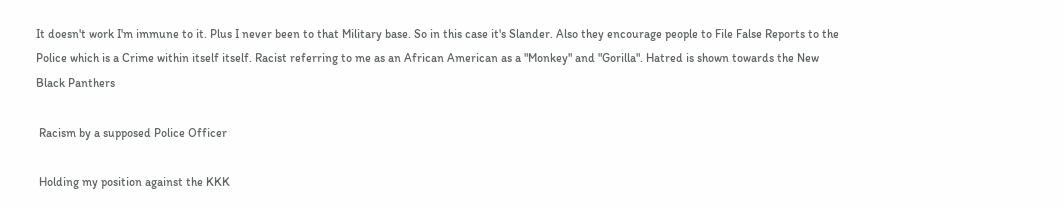It doesn't work I'm immune to it. Plus I never been to that Military base. So in this case it's Slander. Also they encourage people to File False Reports to the Police which is a Crime within itself itself. Racist referring to me as an African American as a "Monkey" and "Gorilla". Hatred is shown towards the New Black Panthers

 Racism by a supposed Police Officer

 Holding my position against the KKK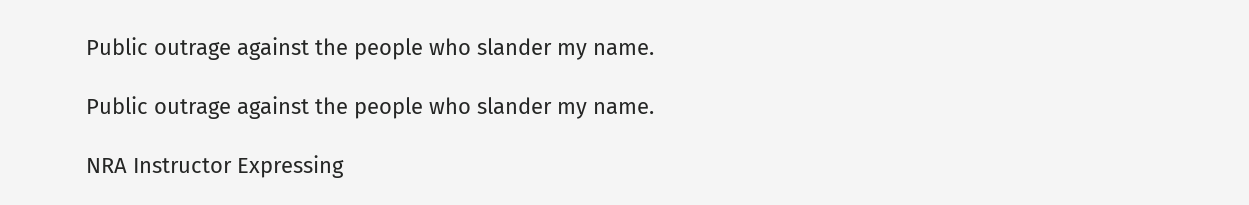Public outrage against the people who slander my name.

Public outrage against the people who slander my name.

NRA Instructor Expressing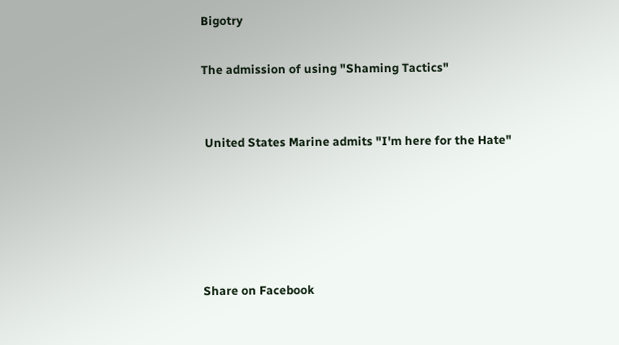Bigotry

The admission of using "Shaming Tactics"


 United States Marine admits "I'm here for the Hate"





Share on Facebook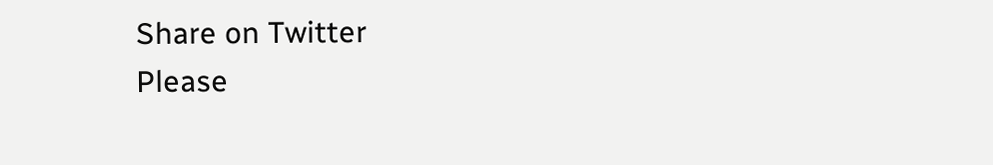Share on Twitter
Please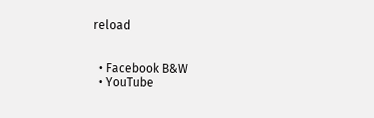reload


  • Facebook B&W
  • YouTube